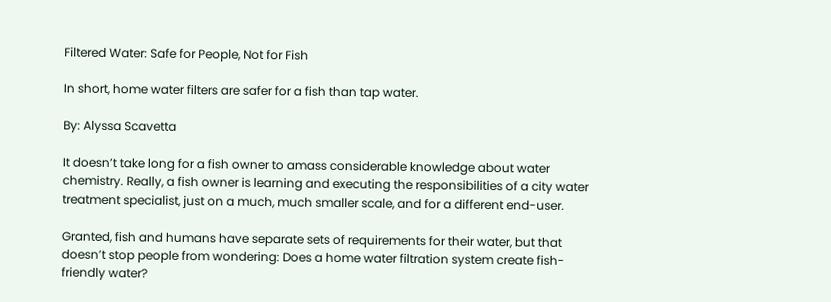Filtered Water: Safe for People, Not for Fish

In short, home water filters are safer for a fish than tap water.

By: Alyssa Scavetta

It doesn’t take long for a fish owner to amass considerable knowledge about water chemistry. Really, a fish owner is learning and executing the responsibilities of a city water treatment specialist, just on a much, much smaller scale, and for a different end-user.

Granted, fish and humans have separate sets of requirements for their water, but that doesn’t stop people from wondering: Does a home water filtration system create fish-friendly water?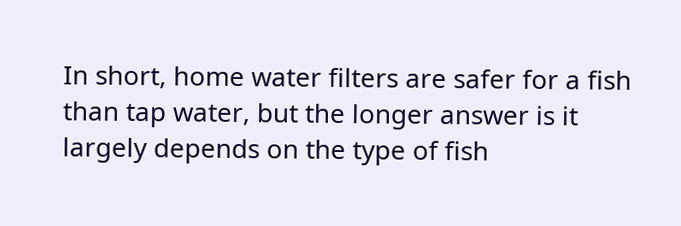In short, home water filters are safer for a fish than tap water, but the longer answer is it largely depends on the type of fish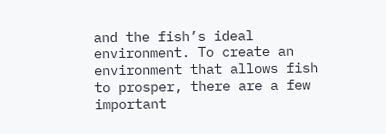and the fish’s ideal environment. To create an environment that allows fish to prosper, there are a few important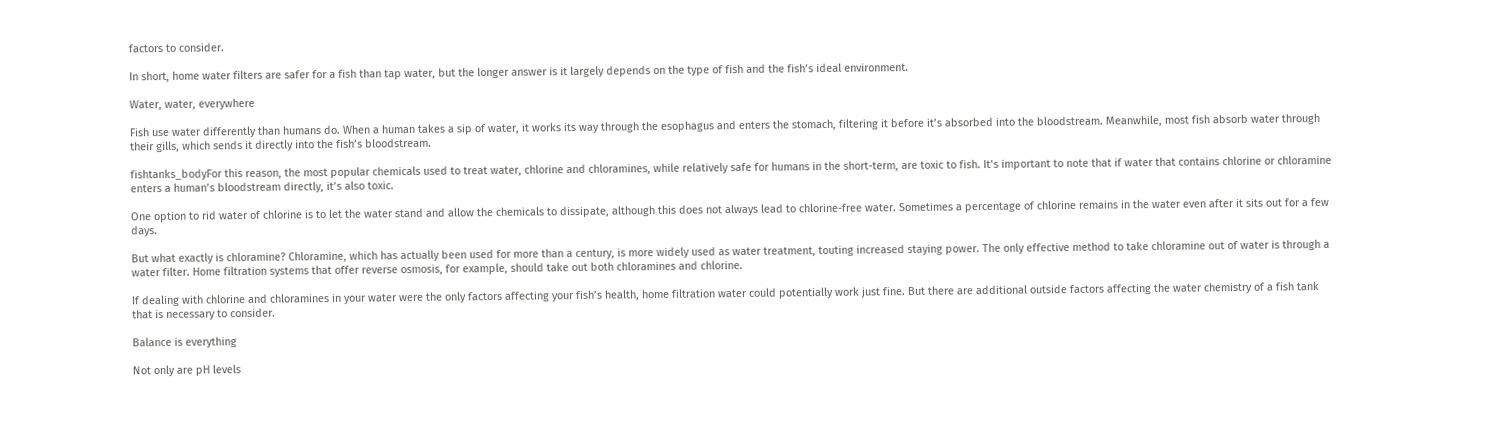factors to consider.

In short, home water filters are safer for a fish than tap water, but the longer answer is it largely depends on the type of fish and the fish’s ideal environment.

Water, water, everywhere

Fish use water differently than humans do. When a human takes a sip of water, it works its way through the esophagus and enters the stomach, filtering it before it’s absorbed into the bloodstream. Meanwhile, most fish absorb water through their gills, which sends it directly into the fish’s bloodstream.

fishtanks_bodyFor this reason, the most popular chemicals used to treat water, chlorine and chloramines, while relatively safe for humans in the short-term, are toxic to fish. It’s important to note that if water that contains chlorine or chloramine enters a human’s bloodstream directly, it’s also toxic.

One option to rid water of chlorine is to let the water stand and allow the chemicals to dissipate, although this does not always lead to chlorine-free water. Sometimes a percentage of chlorine remains in the water even after it sits out for a few days.

But what exactly is chloramine? Chloramine, which has actually been used for more than a century, is more widely used as water treatment, touting increased staying power. The only effective method to take chloramine out of water is through a water filter. Home filtration systems that offer reverse osmosis, for example, should take out both chloramines and chlorine.

If dealing with chlorine and chloramines in your water were the only factors affecting your fish’s health, home filtration water could potentially work just fine. But there are additional outside factors affecting the water chemistry of a fish tank that is necessary to consider.

Balance is everything

Not only are pH levels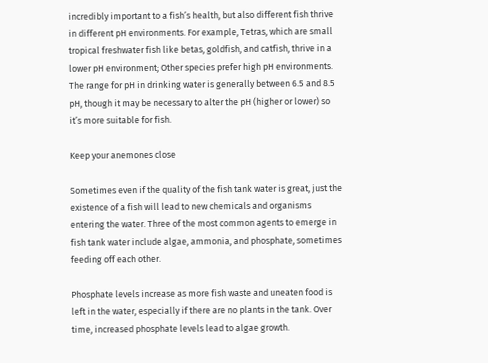incredibly important to a fish’s health, but also different fish thrive in different pH environments. For example, Tetras, which are small tropical freshwater fish like betas, goldfish, and catfish, thrive in a lower pH environment; Other species prefer high pH environments. The range for pH in drinking water is generally between 6.5 and 8.5 pH, though it may be necessary to alter the pH (higher or lower) so it’s more suitable for fish.

Keep your anemones close

Sometimes even if the quality of the fish tank water is great, just the existence of a fish will lead to new chemicals and organisms entering the water. Three of the most common agents to emerge in fish tank water include algae, ammonia, and phosphate, sometimes feeding off each other.

Phosphate levels increase as more fish waste and uneaten food is left in the water, especially if there are no plants in the tank. Over time, increased phosphate levels lead to algae growth.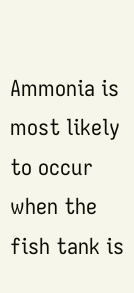Ammonia is most likely to occur when the fish tank is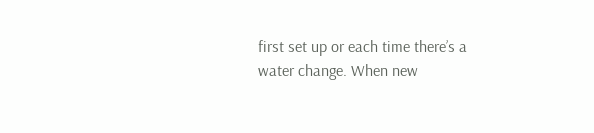first set up or each time there’s a water change. When new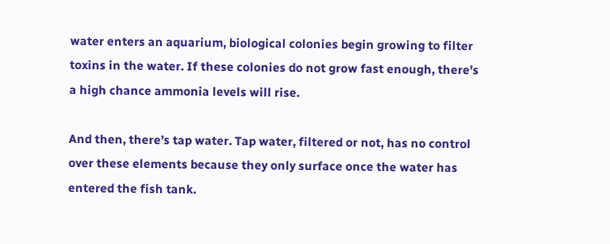water enters an aquarium, biological colonies begin growing to filter toxins in the water. If these colonies do not grow fast enough, there’s a high chance ammonia levels will rise.

And then, there’s tap water. Tap water, filtered or not, has no control over these elements because they only surface once the water has entered the fish tank.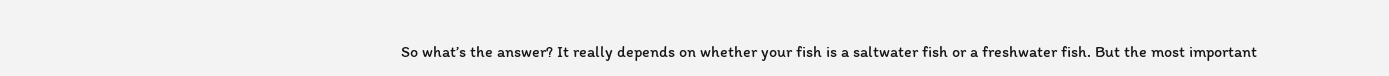So what’s the answer? It really depends on whether your fish is a saltwater fish or a freshwater fish. But the most important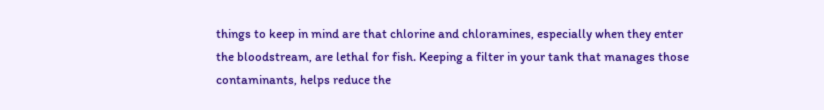things to keep in mind are that chlorine and chloramines, especially when they enter the bloodstream, are lethal for fish. Keeping a filter in your tank that manages those contaminants, helps reduce the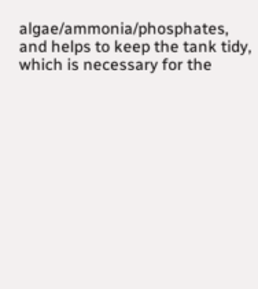algae/ammonia/phosphates, and helps to keep the tank tidy, which is necessary for the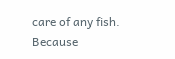care of any fish. Because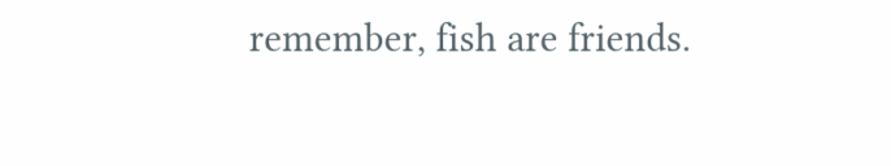remember, fish are friends.